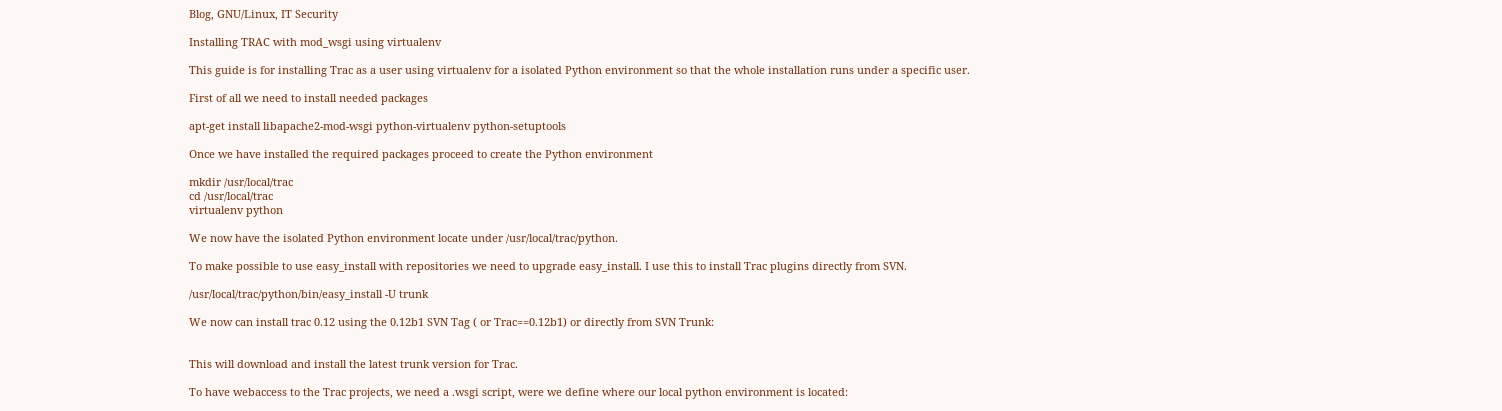Blog, GNU/Linux, IT Security

Installing TRAC with mod_wsgi using virtualenv

This guide is for installing Trac as a user using virtualenv for a isolated Python environment so that the whole installation runs under a specific user.

First of all we need to install needed packages

apt-get install libapache2-mod-wsgi python-virtualenv python-setuptools

Once we have installed the required packages proceed to create the Python environment

mkdir /usr/local/trac
cd /usr/local/trac
virtualenv python

We now have the isolated Python environment locate under /usr/local/trac/python.

To make possible to use easy_install with repositories we need to upgrade easy_install. I use this to install Trac plugins directly from SVN.

/usr/local/trac/python/bin/easy_install -U trunk

We now can install trac 0.12 using the 0.12b1 SVN Tag ( or Trac==0.12b1) or directly from SVN Trunk:


This will download and install the latest trunk version for Trac.

To have webaccess to the Trac projects, we need a .wsgi script, were we define where our local python environment is located: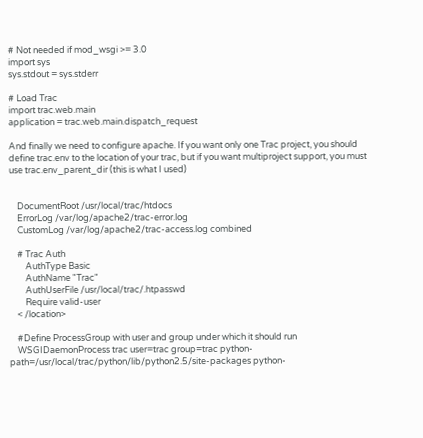# Not needed if mod_wsgi >= 3.0
import sys
sys.stdout = sys.stderr

# Load Trac
import trac.web.main
application = trac.web.main.dispatch_request

And finally we need to configure apache. If you want only one Trac project, you should define trac.env to the location of your trac, but if you want multiproject support, you must use trac.env_parent_dir (this is what I used)


    DocumentRoot /usr/local/trac/htdocs
    ErrorLog /var/log/apache2/trac-error.log
    CustomLog /var/log/apache2/trac-access.log combined

    # Trac Auth
        AuthType Basic
        AuthName "Trac"
        AuthUserFile /usr/local/trac/.htpasswd
        Require valid-user
    < /location>

    #Define ProcessGroup with user and group under which it should run
    WSGIDaemonProcess trac user=trac group=trac python-path=/usr/local/trac/python/lib/python2.5/site-packages python-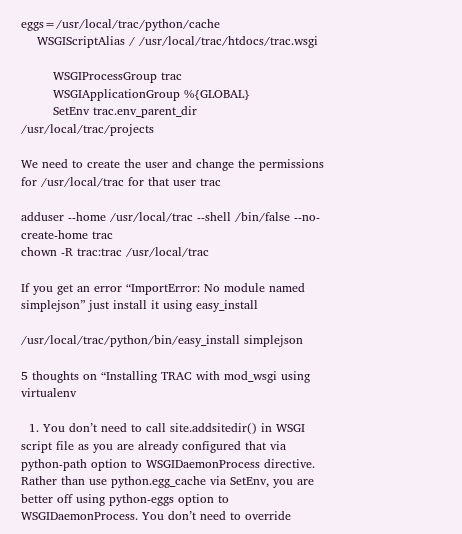eggs=/usr/local/trac/python/cache
    WSGIScriptAlias / /usr/local/trac/htdocs/trac.wsgi

        WSGIProcessGroup trac
        WSGIApplicationGroup %{GLOBAL}
        SetEnv trac.env_parent_dir /usr/local/trac/projects

We need to create the user and change the permissions for /usr/local/trac for that user trac

adduser --home /usr/local/trac --shell /bin/false --no-create-home trac
chown -R trac:trac /usr/local/trac

If you get an error “ImportError: No module named simplejson” just install it using easy_install

/usr/local/trac/python/bin/easy_install simplejson

5 thoughts on “Installing TRAC with mod_wsgi using virtualenv

  1. You don’t need to call site.addsitedir() in WSGI script file as you are already configured that via python-path option to WSGIDaemonProcess directive. Rather than use python.egg_cache via SetEnv, you are better off using python-eggs option to WSGIDaemonProcess. You don’t need to override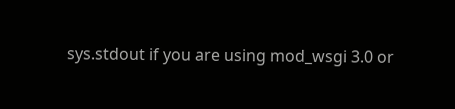sys.stdout if you are using mod_wsgi 3.0 or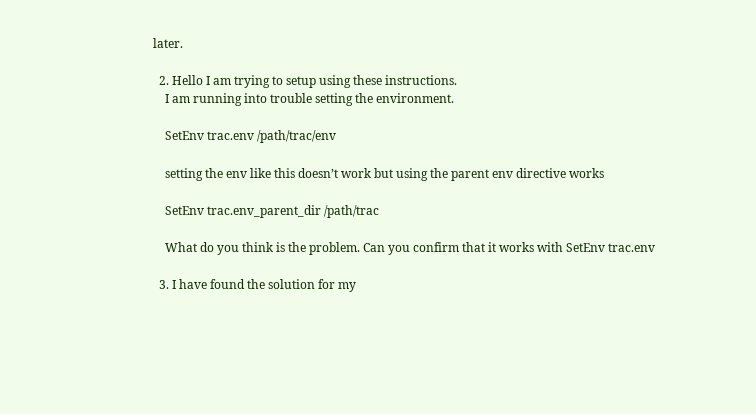later.

  2. Hello I am trying to setup using these instructions.
    I am running into trouble setting the environment.

    SetEnv trac.env /path/trac/env

    setting the env like this doesn’t work but using the parent env directive works

    SetEnv trac.env_parent_dir /path/trac

    What do you think is the problem. Can you confirm that it works with SetEnv trac.env

  3. I have found the solution for my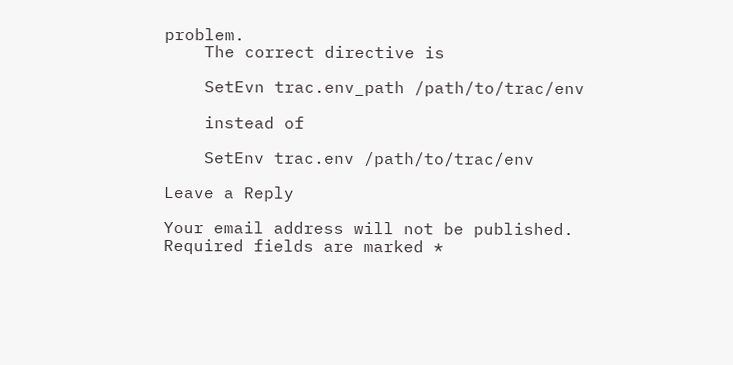problem.
    The correct directive is

    SetEvn trac.env_path /path/to/trac/env

    instead of

    SetEnv trac.env /path/to/trac/env

Leave a Reply

Your email address will not be published. Required fields are marked *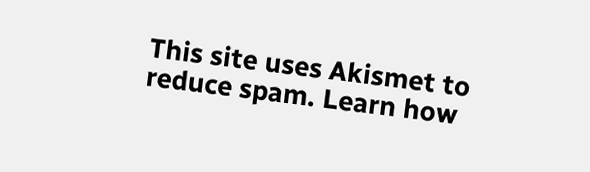This site uses Akismet to reduce spam. Learn how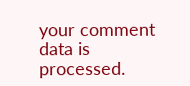your comment data is processed.